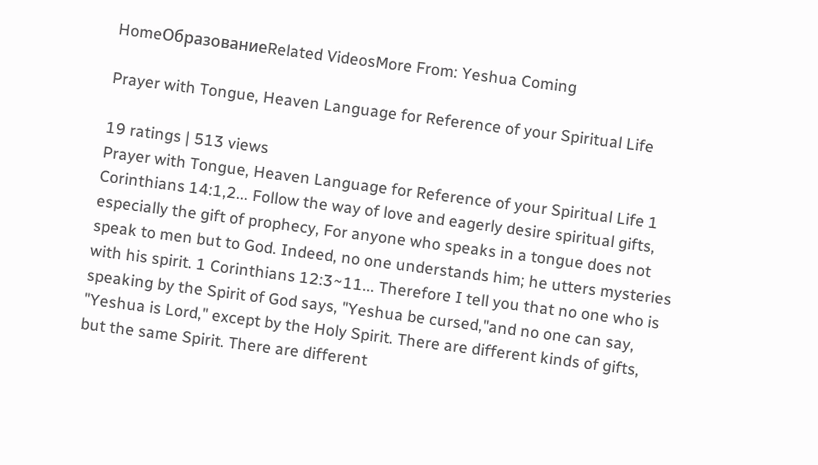HomeОбразованиеRelated VideosMore From: Yeshua Coming

Prayer with Tongue, Heaven Language for Reference of your Spiritual Life

19 ratings | 513 views
Prayer with Tongue, Heaven Language for Reference of your Spiritual Life 1 Corinthians 14:1,2... Follow the way of love and eagerly desire spiritual gifts, especially the gift of prophecy, For anyone who speaks in a tongue does not speak to men but to God. Indeed, no one understands him; he utters mysteries with his spirit. 1 Corinthians 12:3~11... Therefore I tell you that no one who is speaking by the Spirit of God says, "Yeshua be cursed,"and no one can say, "Yeshua is Lord," except by the Holy Spirit. There are different kinds of gifts, but the same Spirit. There are different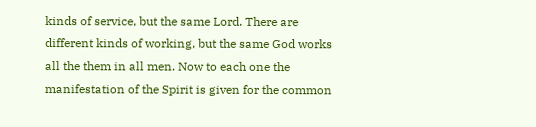kinds of service, but the same Lord. There are different kinds of working, but the same God works all the them in all men. Now to each one the manifestation of the Spirit is given for the common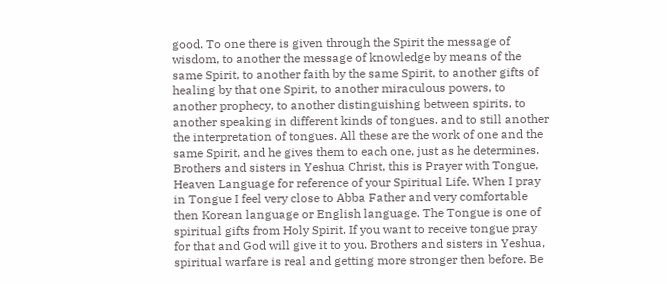good. To one there is given through the Spirit the message of wisdom, to another the message of knowledge by means of the same Spirit, to another faith by the same Spirit, to another gifts of healing by that one Spirit, to another miraculous powers, to another prophecy, to another distinguishing between spirits, to another speaking in different kinds of tongues. and to still another the interpretation of tongues. All these are the work of one and the same Spirit, and he gives them to each one, just as he determines. Brothers and sisters in Yeshua Christ, this is Prayer with Tongue, Heaven Language for reference of your Spiritual Life. When I pray in Tongue I feel very close to Abba Father and very comfortable then Korean language or English language. The Tongue is one of spiritual gifts from Holy Spirit. If you want to receive tongue pray for that and God will give it to you. Brothers and sisters in Yeshua, spiritual warfare is real and getting more stronger then before. Be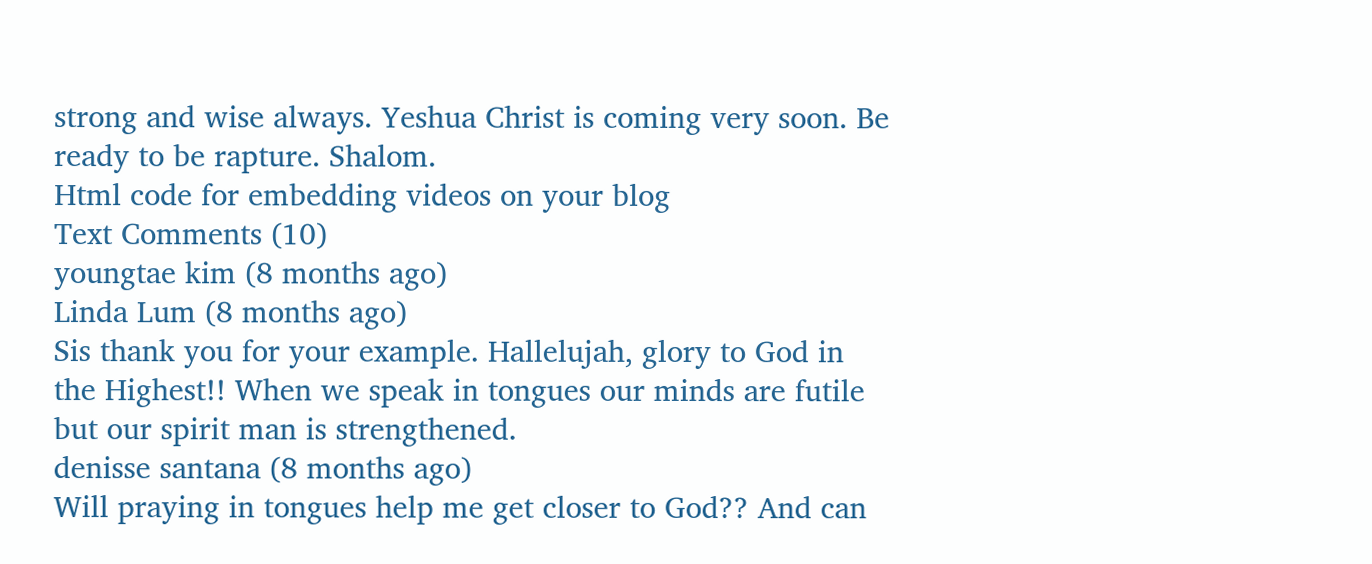strong and wise always. Yeshua Christ is coming very soon. Be ready to be rapture. Shalom.
Html code for embedding videos on your blog
Text Comments (10)
youngtae kim (8 months ago)
Linda Lum (8 months ago)
Sis thank you for your example. Hallelujah, glory to God in the Highest!! When we speak in tongues our minds are futile but our spirit man is strengthened.
denisse santana (8 months ago)
Will praying in tongues help me get closer to God?? And can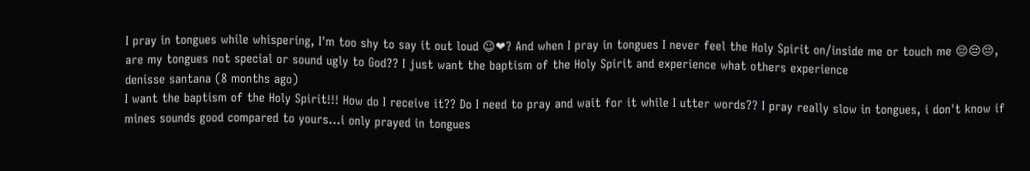I pray in tongues while whispering, I'm too shy to say it out loud ☺❤? And when I pray in tongues I never feel the Holy Spirit on/inside me or touch me 😔😔😔, are my tongues not special or sound ugly to God?? I just want the baptism of the Holy Spirit and experience what others experience
denisse santana (8 months ago)
I want the baptism of the Holy Spirit!!! How do I receive it?? Do I need to pray and wait for it while I utter words?? I pray really slow in tongues, i don't know if mines sounds good compared to yours...i only prayed in tongues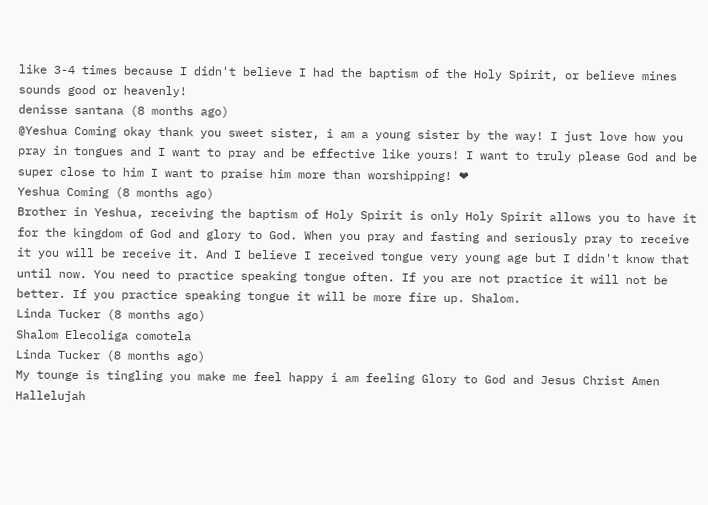like 3-4 times because I didn't believe I had the baptism of the Holy Spirit, or believe mines sounds good or heavenly!
denisse santana (8 months ago)
@Yeshua Coming okay thank you sweet sister, i am a young sister by the way! I just love how you pray in tongues and I want to pray and be effective like yours! I want to truly please God and be super close to him I want to praise him more than worshipping! ❤
Yeshua Coming (8 months ago)
Brother in Yeshua, receiving the baptism of Holy Spirit is only Holy Spirit allows you to have it for the kingdom of God and glory to God. When you pray and fasting and seriously pray to receive it you will be receive it. And I believe I received tongue very young age but I didn't know that until now. You need to practice speaking tongue often. If you are not practice it will not be better. If you practice speaking tongue it will be more fire up. Shalom.
Linda Tucker (8 months ago)
Shalom Elecoliga comotela
Linda Tucker (8 months ago)
My tounge is tingling you make me feel happy i am feeling Glory to God and Jesus Christ Amen Hallelujah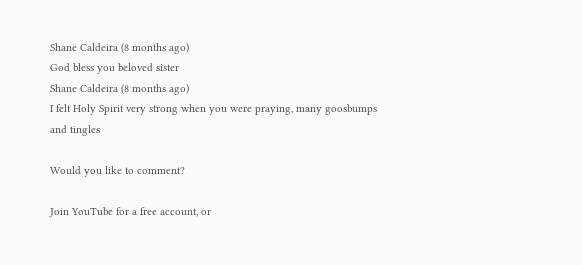Shane Caldeira (8 months ago)
God bless you beloved sister
Shane Caldeira (8 months ago)
I felt Holy Spirit very strong when you were praying, many goosbumps and tingles

Would you like to comment?

Join YouTube for a free account, or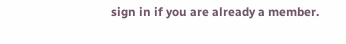sign in if you are already a member.